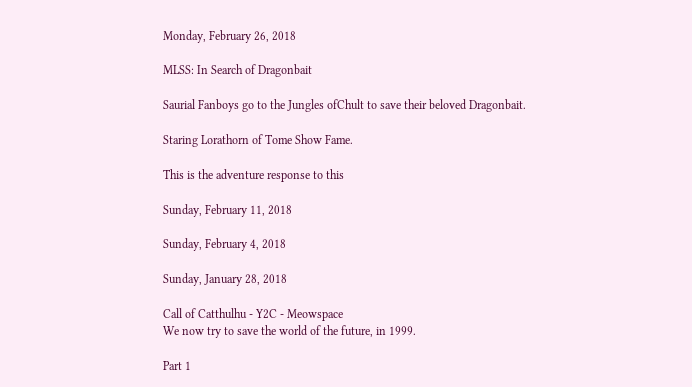Monday, February 26, 2018

MLSS: In Search of Dragonbait

Saurial Fanboys go to the Jungles ofChult to save their beloved Dragonbait.

Staring Lorathorn of Tome Show Fame.

This is the adventure response to this

Sunday, February 11, 2018

Sunday, February 4, 2018

Sunday, January 28, 2018

Call of Catthulhu - Y2C - Meowspace
We now try to save the world of the future, in 1999.

Part 1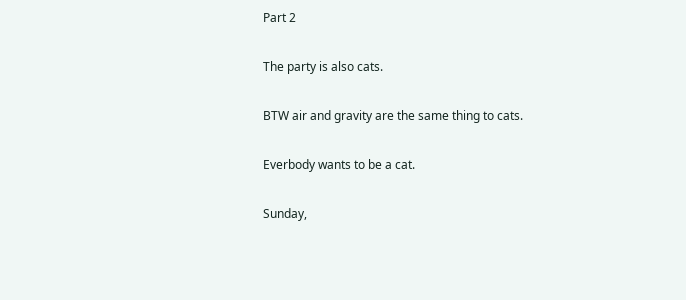Part 2

The party is also cats.

BTW air and gravity are the same thing to cats.

Everbody wants to be a cat.

Sunday,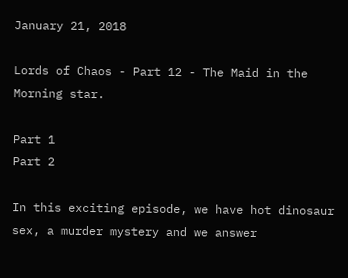January 21, 2018

Lords of Chaos - Part 12 - The Maid in the Morning star.

Part 1
Part 2

In this exciting episode, we have hot dinosaur sex, a murder mystery and we answer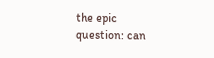the epic
question: can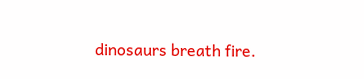dinosaurs breath fire.